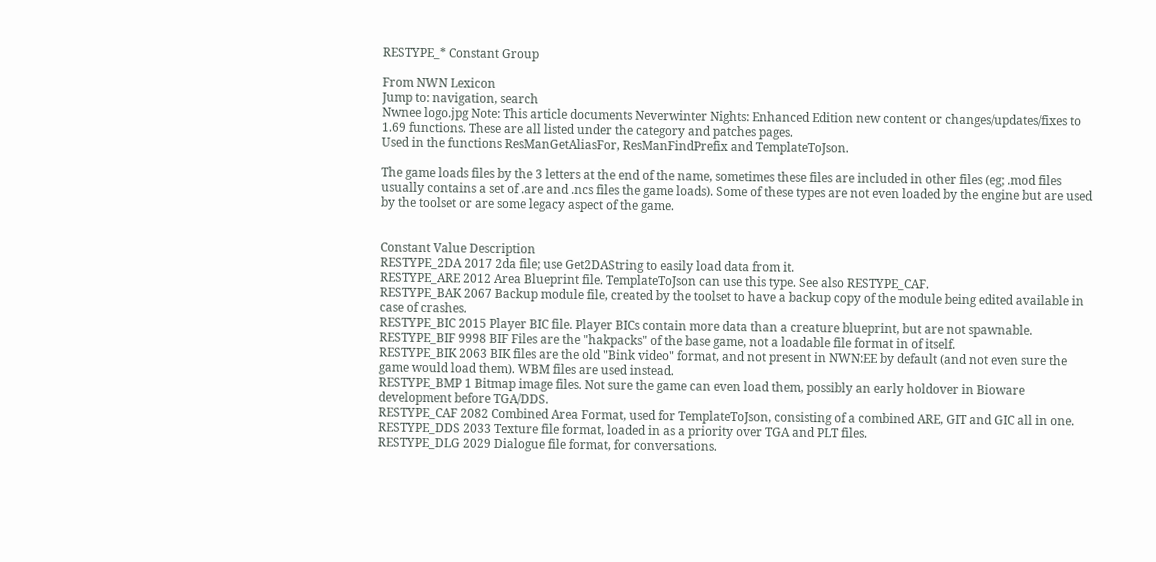RESTYPE_* Constant Group

From NWN Lexicon
Jump to: navigation, search
Nwnee logo.jpg Note: This article documents Neverwinter Nights: Enhanced Edition new content or changes/updates/fixes to 1.69 functions. These are all listed under the category and patches pages.
Used in the functions ResManGetAliasFor, ResManFindPrefix and TemplateToJson.

The game loads files by the 3 letters at the end of the name, sometimes these files are included in other files (eg; .mod files usually contains a set of .are and .ncs files the game loads). Some of these types are not even loaded by the engine but are used by the toolset or are some legacy aspect of the game.


Constant Value Description
RESTYPE_2DA 2017 2da file; use Get2DAString to easily load data from it.
RESTYPE_ARE 2012 Area Blueprint file. TemplateToJson can use this type. See also RESTYPE_CAF.
RESTYPE_BAK 2067 Backup module file, created by the toolset to have a backup copy of the module being edited available in case of crashes.
RESTYPE_BIC 2015 Player BIC file. Player BICs contain more data than a creature blueprint, but are not spawnable.
RESTYPE_BIF 9998 BIF Files are the "hakpacks" of the base game, not a loadable file format in of itself.
RESTYPE_BIK 2063 BIK files are the old "Bink video" format, and not present in NWN:EE by default (and not even sure the game would load them). WBM files are used instead.
RESTYPE_BMP 1 Bitmap image files. Not sure the game can even load them, possibly an early holdover in Bioware development before TGA/DDS.
RESTYPE_CAF 2082 Combined Area Format, used for TemplateToJson, consisting of a combined ARE, GIT and GIC all in one.
RESTYPE_DDS 2033 Texture file format, loaded in as a priority over TGA and PLT files.
RESTYPE_DLG 2029 Dialogue file format, for conversations.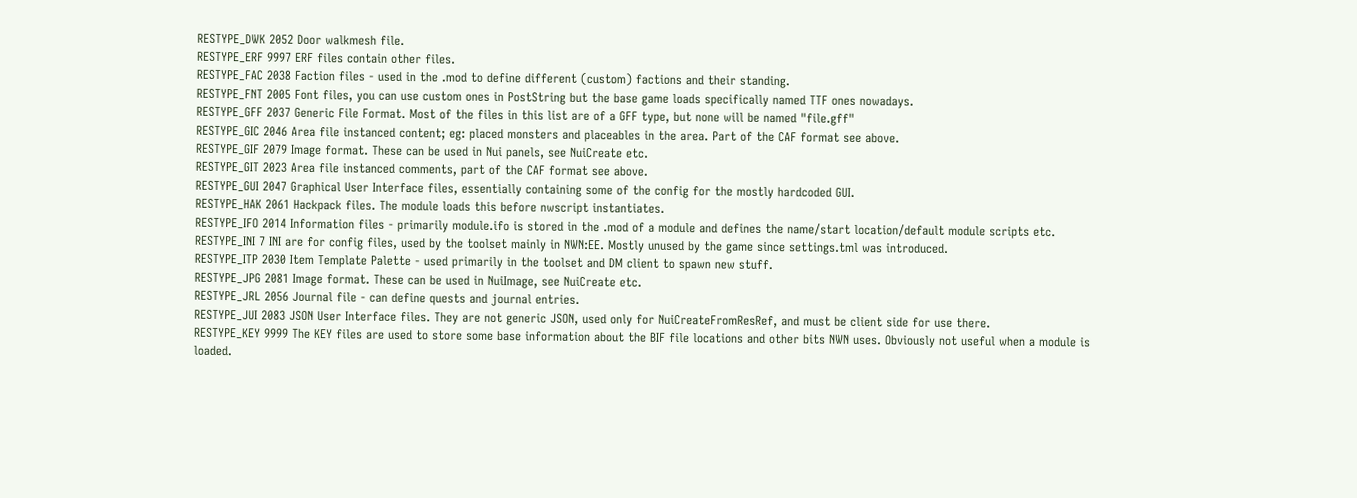RESTYPE_DWK 2052 Door walkmesh file.
RESTYPE_ERF 9997 ERF files contain other files.
RESTYPE_FAC 2038 Faction files - used in the .mod to define different (custom) factions and their standing.
RESTYPE_FNT 2005 Font files, you can use custom ones in PostString but the base game loads specifically named TTF ones nowadays.
RESTYPE_GFF 2037 Generic File Format. Most of the files in this list are of a GFF type, but none will be named "file.gff"
RESTYPE_GIC 2046 Area file instanced content; eg: placed monsters and placeables in the area. Part of the CAF format see above.
RESTYPE_GIF 2079 Image format. These can be used in Nui panels, see NuiCreate etc.
RESTYPE_GIT 2023 Area file instanced comments, part of the CAF format see above.
RESTYPE_GUI 2047 Graphical User Interface files, essentially containing some of the config for the mostly hardcoded GUI.
RESTYPE_HAK 2061 Hackpack files. The module loads this before nwscript instantiates.
RESTYPE_IFO 2014 Information files - primarily module.ifo is stored in the .mod of a module and defines the name/start location/default module scripts etc.
RESTYPE_INI 7 INI are for config files, used by the toolset mainly in NWN:EE. Mostly unused by the game since settings.tml was introduced.
RESTYPE_ITP 2030 Item Template Palette - used primarily in the toolset and DM client to spawn new stuff.
RESTYPE_JPG 2081 Image format. These can be used in NuiImage, see NuiCreate etc.
RESTYPE_JRL 2056 Journal file - can define quests and journal entries.
RESTYPE_JUI 2083 JSON User Interface files. They are not generic JSON, used only for NuiCreateFromResRef, and must be client side for use there.
RESTYPE_KEY 9999 The KEY files are used to store some base information about the BIF file locations and other bits NWN uses. Obviously not useful when a module is loaded.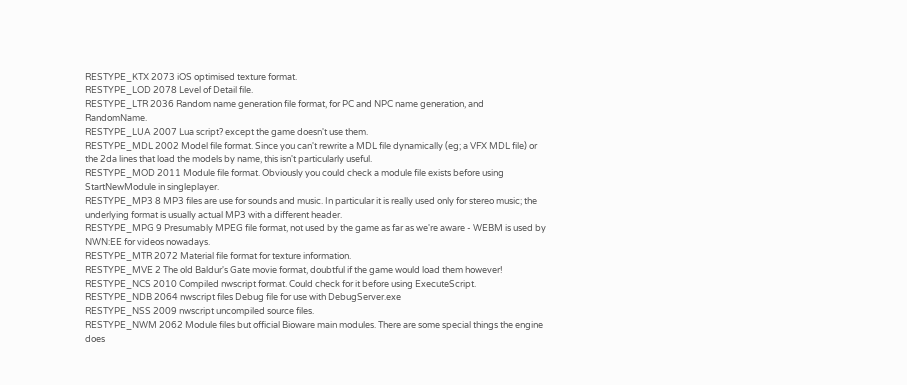RESTYPE_KTX 2073 iOS optimised texture format.
RESTYPE_LOD 2078 Level of Detail file.
RESTYPE_LTR 2036 Random name generation file format, for PC and NPC name generation, and RandomName.
RESTYPE_LUA 2007 Lua script? except the game doesn't use them.
RESTYPE_MDL 2002 Model file format. Since you can't rewrite a MDL file dynamically (eg; a VFX MDL file) or the 2da lines that load the models by name, this isn't particularly useful.
RESTYPE_MOD 2011 Module file format. Obviously you could check a module file exists before using StartNewModule in singleplayer.
RESTYPE_MP3 8 MP3 files are use for sounds and music. In particular it is really used only for stereo music; the underlying format is usually actual MP3 with a different header.
RESTYPE_MPG 9 Presumably MPEG file format, not used by the game as far as we're aware - WEBM is used by NWN:EE for videos nowadays.
RESTYPE_MTR 2072 Material file format for texture information.
RESTYPE_MVE 2 The old Baldur's Gate movie format, doubtful if the game would load them however!
RESTYPE_NCS 2010 Compiled nwscript format. Could check for it before using ExecuteScript.
RESTYPE_NDB 2064 nwscript files Debug file for use with DebugServer.exe
RESTYPE_NSS 2009 nwscript uncompiled source files.
RESTYPE_NWM 2062 Module files but official Bioware main modules. There are some special things the engine does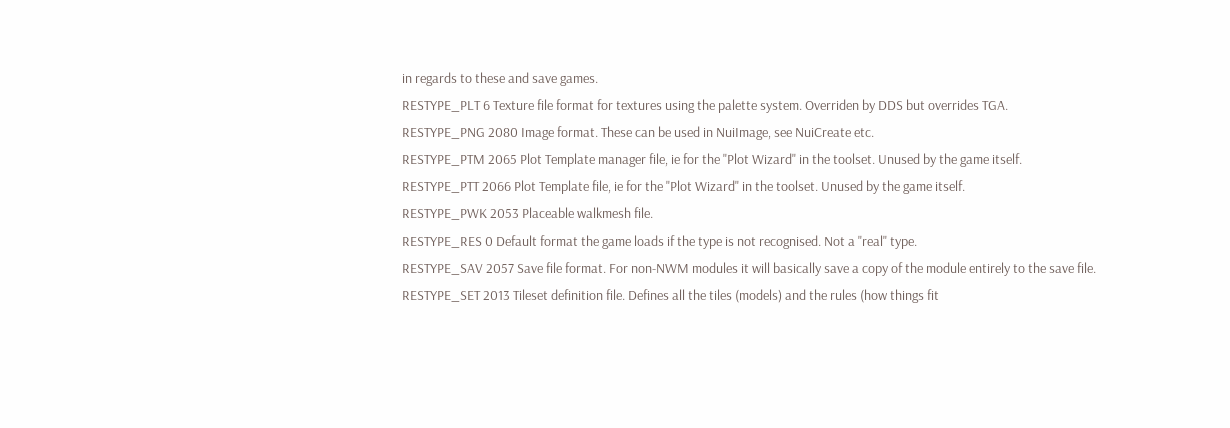in regards to these and save games.
RESTYPE_PLT 6 Texture file format for textures using the palette system. Overriden by DDS but overrides TGA.
RESTYPE_PNG 2080 Image format. These can be used in NuiImage, see NuiCreate etc.
RESTYPE_PTM 2065 Plot Template manager file, ie for the "Plot Wizard" in the toolset. Unused by the game itself.
RESTYPE_PTT 2066 Plot Template file, ie for the "Plot Wizard" in the toolset. Unused by the game itself.
RESTYPE_PWK 2053 Placeable walkmesh file.
RESTYPE_RES 0 Default format the game loads if the type is not recognised. Not a "real" type.
RESTYPE_SAV 2057 Save file format. For non-NWM modules it will basically save a copy of the module entirely to the save file.
RESTYPE_SET 2013 Tileset definition file. Defines all the tiles (models) and the rules (how things fit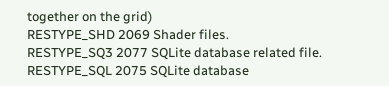together on the grid)
RESTYPE_SHD 2069 Shader files.
RESTYPE_SQ3 2077 SQLite database related file.
RESTYPE_SQL 2075 SQLite database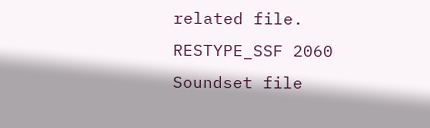related file.
RESTYPE_SSF 2060 Soundset file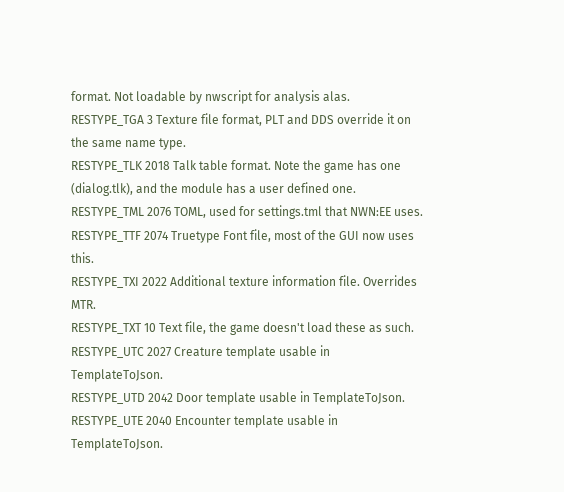format. Not loadable by nwscript for analysis alas.
RESTYPE_TGA 3 Texture file format, PLT and DDS override it on the same name type.
RESTYPE_TLK 2018 Talk table format. Note the game has one (dialog.tlk), and the module has a user defined one.
RESTYPE_TML 2076 TOML, used for settings.tml that NWN:EE uses.
RESTYPE_TTF 2074 Truetype Font file, most of the GUI now uses this.
RESTYPE_TXI 2022 Additional texture information file. Overrides MTR.
RESTYPE_TXT 10 Text file, the game doesn't load these as such.
RESTYPE_UTC 2027 Creature template usable in TemplateToJson.
RESTYPE_UTD 2042 Door template usable in TemplateToJson.
RESTYPE_UTE 2040 Encounter template usable in TemplateToJson.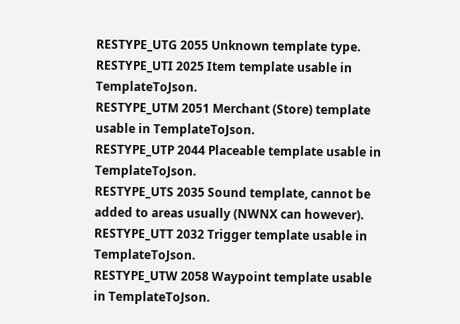RESTYPE_UTG 2055 Unknown template type.
RESTYPE_UTI 2025 Item template usable in TemplateToJson.
RESTYPE_UTM 2051 Merchant (Store) template usable in TemplateToJson.
RESTYPE_UTP 2044 Placeable template usable in TemplateToJson.
RESTYPE_UTS 2035 Sound template, cannot be added to areas usually (NWNX can however).
RESTYPE_UTT 2032 Trigger template usable in TemplateToJson.
RESTYPE_UTW 2058 Waypoint template usable in TemplateToJson.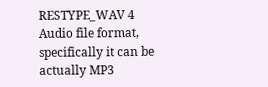RESTYPE_WAV 4 Audio file format, specifically it can be actually MP3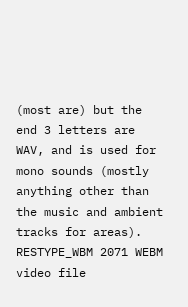(most are) but the end 3 letters are WAV, and is used for mono sounds (mostly anything other than the music and ambient tracks for areas).
RESTYPE_WBM 2071 WEBM video file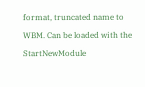format, truncated name to WBM. Can be loaded with the StartNewModule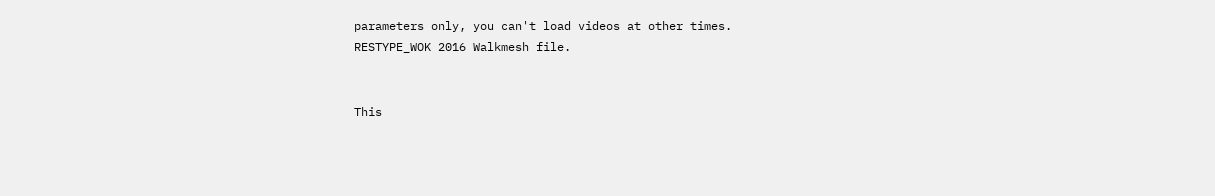parameters only, you can't load videos at other times.
RESTYPE_WOK 2016 Walkmesh file.


This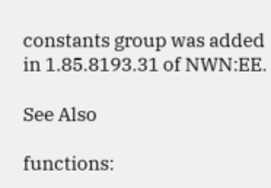constants group was added in 1.85.8193.31 of NWN:EE.

See Also

functions: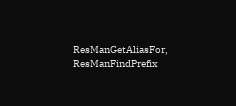ResManGetAliasFor, ResManFindPrefix